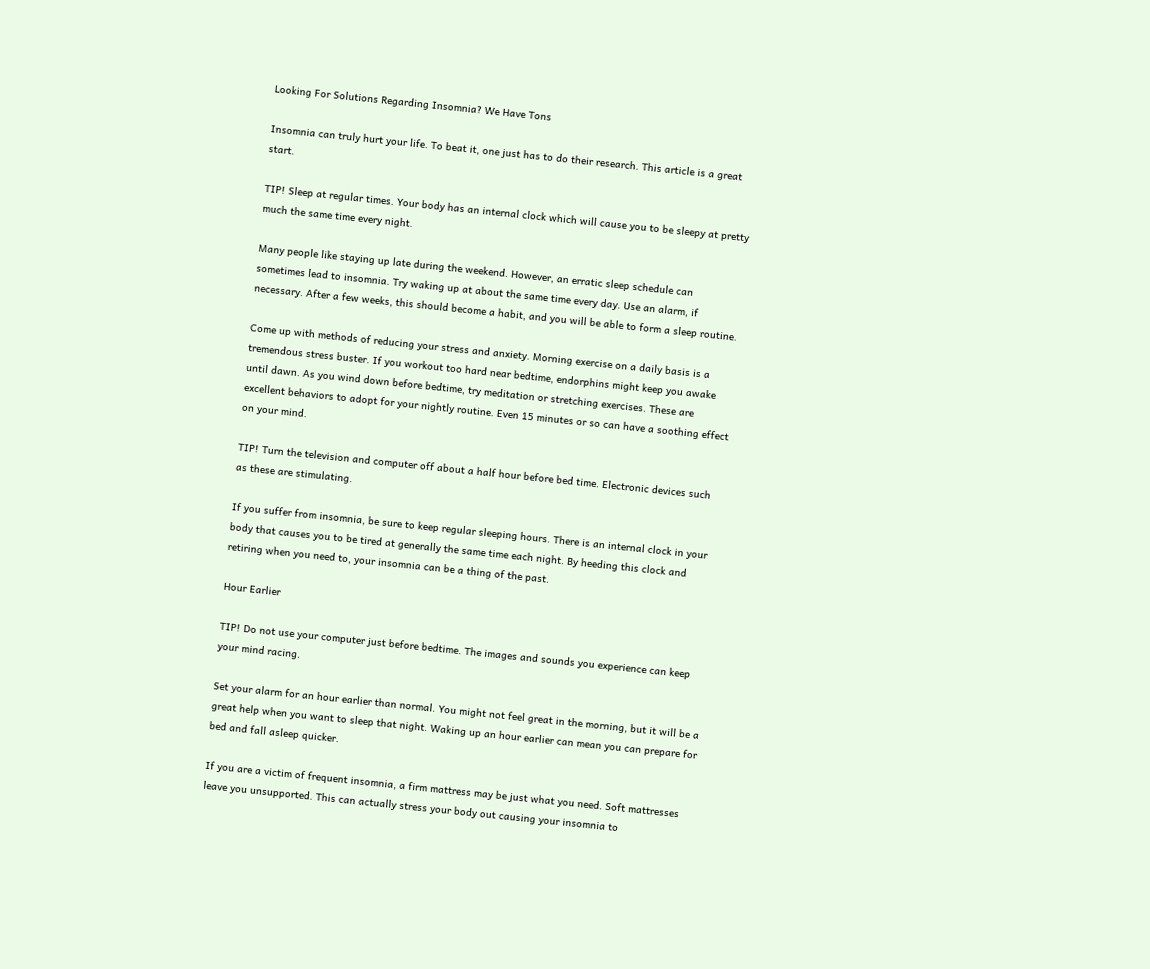Looking For Solutions Regarding Insomnia? We Have Tons

Insomnia can truly hurt your life. To beat it, one just has to do their research. This article is a great start.

TIP! Sleep at regular times. Your body has an internal clock which will cause you to be sleepy at pretty much the same time every night.

Many people like staying up late during the weekend. However, an erratic sleep schedule can sometimes lead to insomnia. Try waking up at about the same time every day. Use an alarm, if necessary. After a few weeks, this should become a habit, and you will be able to form a sleep routine.

Come up with methods of reducing your stress and anxiety. Morning exercise on a daily basis is a tremendous stress buster. If you workout too hard near bedtime, endorphins might keep you awake until dawn. As you wind down before bedtime, try meditation or stretching exercises. These are excellent behaviors to adopt for your nightly routine. Even 15 minutes or so can have a soothing effect on your mind.

TIP! Turn the television and computer off about a half hour before bed time. Electronic devices such as these are stimulating.

If you suffer from insomnia, be sure to keep regular sleeping hours. There is an internal clock in your body that causes you to be tired at generally the same time each night. By heeding this clock and retiring when you need to, your insomnia can be a thing of the past.

Hour Earlier

TIP! Do not use your computer just before bedtime. The images and sounds you experience can keep your mind racing.

Set your alarm for an hour earlier than normal. You might not feel great in the morning, but it will be a great help when you want to sleep that night. Waking up an hour earlier can mean you can prepare for bed and fall asleep quicker.

If you are a victim of frequent insomnia, a firm mattress may be just what you need. Soft mattresses leave you unsupported. This can actually stress your body out causing your insomnia to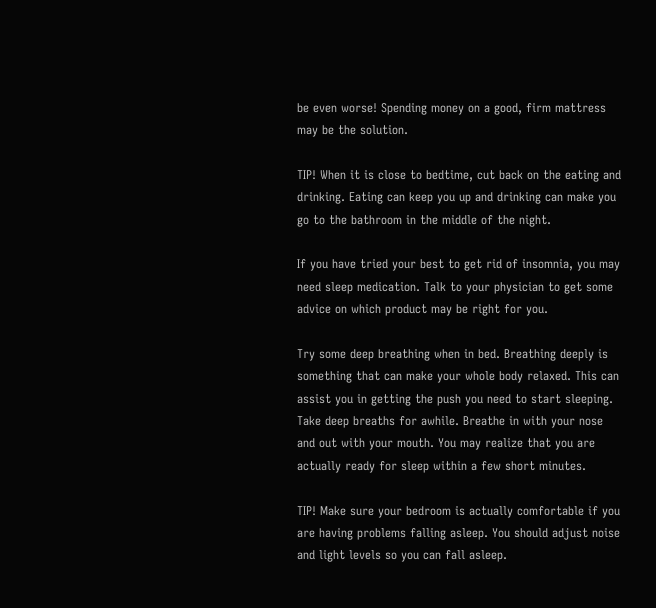be even worse! Spending money on a good, firm mattress may be the solution.

TIP! When it is close to bedtime, cut back on the eating and drinking. Eating can keep you up and drinking can make you go to the bathroom in the middle of the night.

If you have tried your best to get rid of insomnia, you may need sleep medication. Talk to your physician to get some advice on which product may be right for you.

Try some deep breathing when in bed. Breathing deeply is something that can make your whole body relaxed. This can assist you in getting the push you need to start sleeping. Take deep breaths for awhile. Breathe in with your nose and out with your mouth. You may realize that you are actually ready for sleep within a few short minutes.

TIP! Make sure your bedroom is actually comfortable if you are having problems falling asleep. You should adjust noise and light levels so you can fall asleep.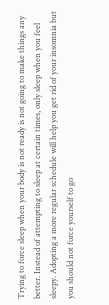Trying to force sleep when your body is not ready is not going to make things any better. Instead of attempting to sleep at certain times, only sleep when you feel sleepy. Adopting a more regular schedule will help you get rid of your insomnia but you should not force yourself to go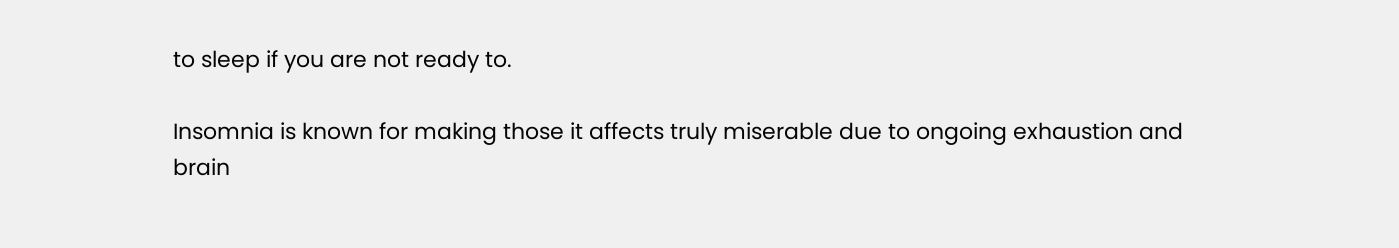to sleep if you are not ready to.

Insomnia is known for making those it affects truly miserable due to ongoing exhaustion and brain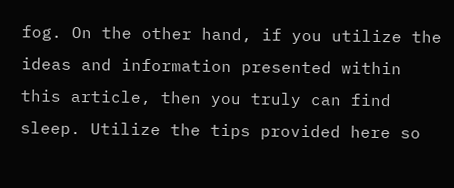fog. On the other hand, if you utilize the ideas and information presented within this article, then you truly can find sleep. Utilize the tips provided here so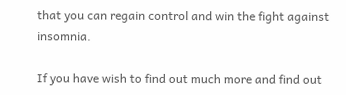that you can regain control and win the fight against insomnia.

If you have wish to find out much more and find out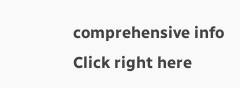comprehensive info
Click right here